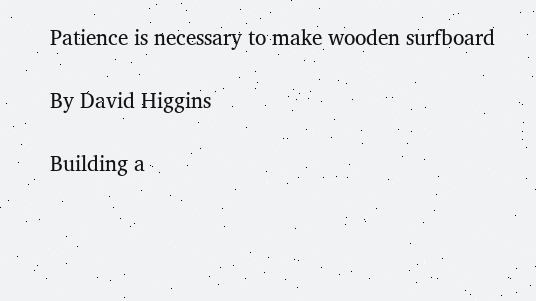Patience is necessary to make wooden surfboard

By David Higgins

Building a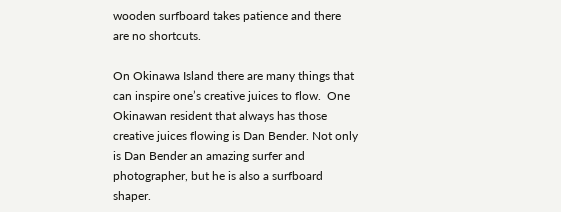wooden surfboard takes patience and there are no shortcuts.

On Okinawa Island there are many things that can inspire one’s creative juices to flow.  One Okinawan resident that always has those creative juices flowing is Dan Bender. Not only is Dan Bender an amazing surfer and photographer, but he is also a surfboard shaper.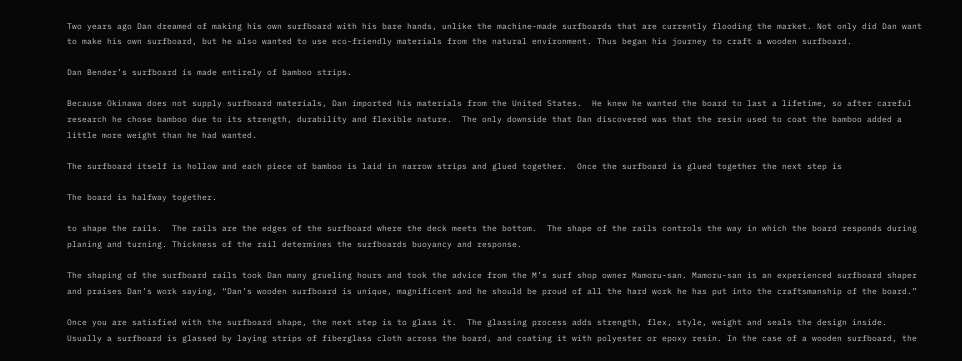Two years ago Dan dreamed of making his own surfboard with his bare hands, unlike the machine-made surfboards that are currently flooding the market. Not only did Dan want to make his own surfboard, but he also wanted to use eco-friendly materials from the natural environment. Thus began his journey to craft a wooden surfboard.

Dan Bender’s surfboard is made entirely of bamboo strips.

Because Okinawa does not supply surfboard materials, Dan imported his materials from the United States.  He knew he wanted the board to last a lifetime, so after careful research he chose bamboo due to its strength, durability and flexible nature.  The only downside that Dan discovered was that the resin used to coat the bamboo added a little more weight than he had wanted.

The surfboard itself is hollow and each piece of bamboo is laid in narrow strips and glued together.  Once the surfboard is glued together the next step is

The board is halfway together.

to shape the rails.  The rails are the edges of the surfboard where the deck meets the bottom.  The shape of the rails controls the way in which the board responds during planing and turning. Thickness of the rail determines the surfboards buoyancy and response.

The shaping of the surfboard rails took Dan many grueling hours and took the advice from the M’s surf shop owner Mamoru-san. Mamoru-san is an experienced surfboard shaper and praises Dan’s work saying, “Dan’s wooden surfboard is unique, magnificent and he should be proud of all the hard work he has put into the craftsmanship of the board.”

Once you are satisfied with the surfboard shape, the next step is to glass it.  The glassing process adds strength, flex, style, weight and seals the design inside.  Usually a surfboard is glassed by laying strips of fiberglass cloth across the board, and coating it with polyester or epoxy resin. In the case of a wooden surfboard, the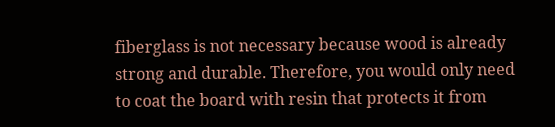fiberglass is not necessary because wood is already strong and durable. Therefore, you would only need to coat the board with resin that protects it from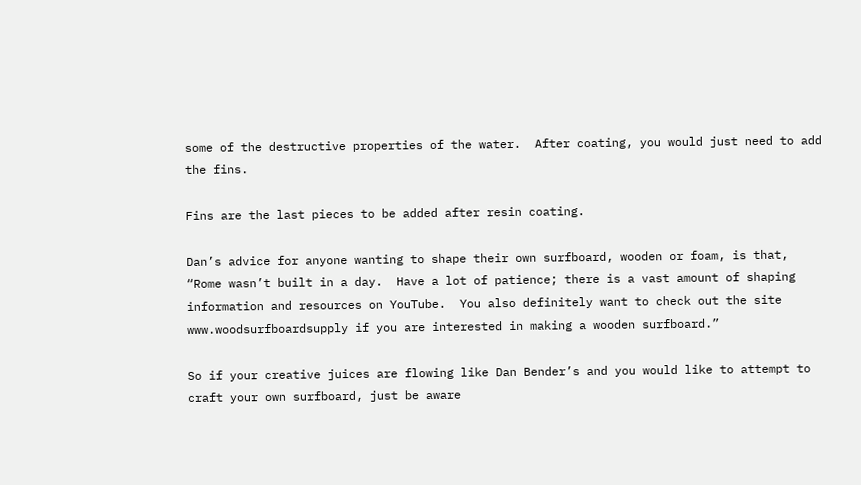some of the destructive properties of the water.  After coating, you would just need to add the fins.

Fins are the last pieces to be added after resin coating.

Dan’s advice for anyone wanting to shape their own surfboard, wooden or foam, is that, “Rome wasn’t built in a day.  Have a lot of patience; there is a vast amount of shaping information and resources on YouTube.  You also definitely want to check out the site www.woodsurfboardsupply if you are interested in making a wooden surfboard.”

So if your creative juices are flowing like Dan Bender’s and you would like to attempt to craft your own surfboard, just be aware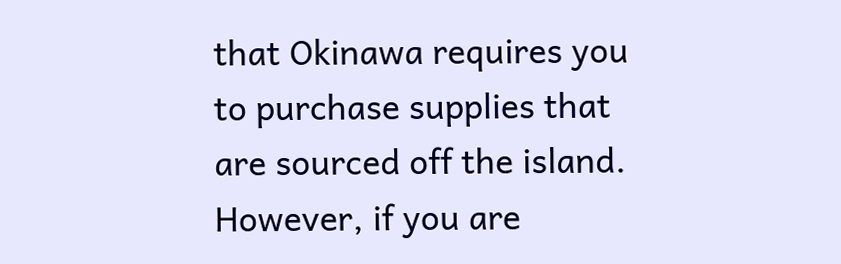that Okinawa requires you to purchase supplies that are sourced off the island.  However, if you are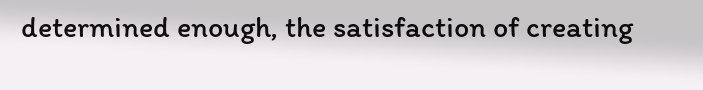determined enough, the satisfaction of creating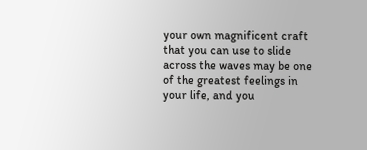your own magnificent craft that you can use to slide across the waves may be one of the greatest feelings in your life, and you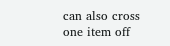can also cross one item off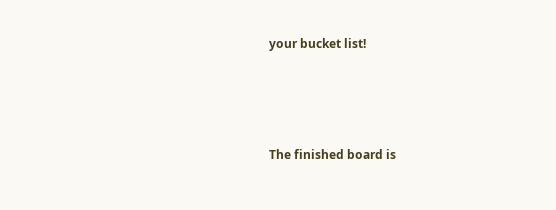your bucket list!





The finished board is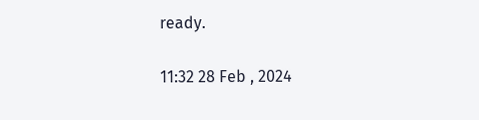ready.

11:32 28 Feb , 2024